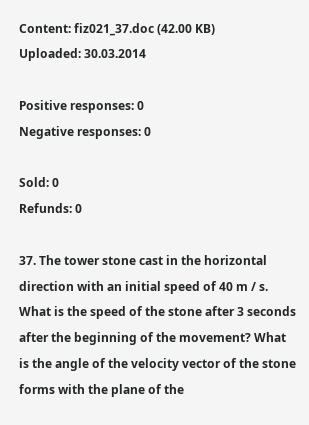Content: fiz021_37.doc (42.00 KB)
Uploaded: 30.03.2014

Positive responses: 0
Negative responses: 0

Sold: 0
Refunds: 0

37. The tower stone cast in the horizontal direction with an initial speed of 40 m / s. What is the speed of the stone after 3 seconds after the beginning of the movement? What is the angle of the velocity vector of the stone forms with the plane of the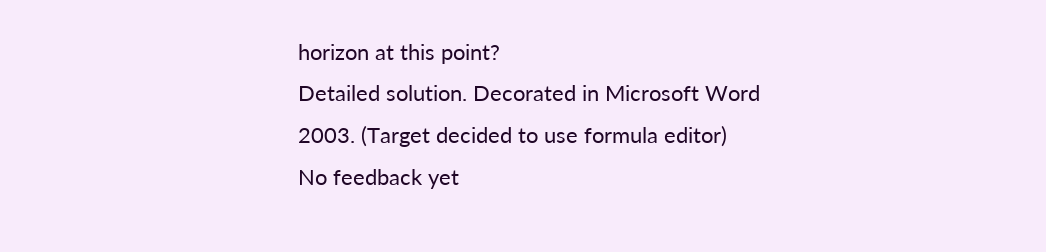horizon at this point?
Detailed solution. Decorated in Microsoft Word 2003. (Target decided to use formula editor)
No feedback yet